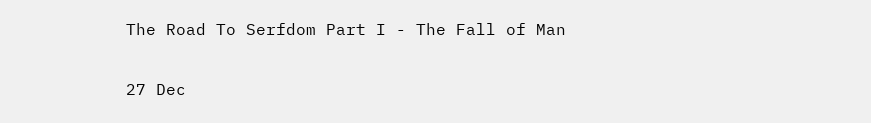The Road To Serfdom Part I - The Fall of Man

27 Dec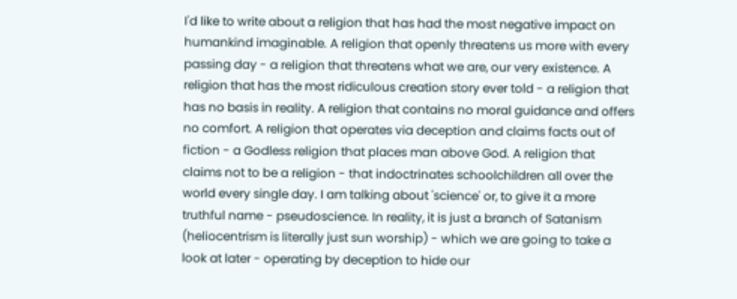I'd like to write about a religion that has had the most negative impact on humankind imaginable. A religion that openly threatens us more with every passing day - a religion that threatens what we are, our very existence. A religion that has the most ridiculous creation story ever told - a religion that has no basis in reality. A religion that contains no moral guidance and offers no comfort. A religion that operates via deception and claims facts out of fiction - a Godless religion that places man above God. A religion that claims not to be a religion - that indoctrinates schoolchildren all over the world every single day. I am talking about 'science' or, to give it a more truthful name - pseudoscience. In reality, it is just a branch of Satanism (heliocentrism is literally just sun worship) - which we are going to take a look at later - operating by deception to hide our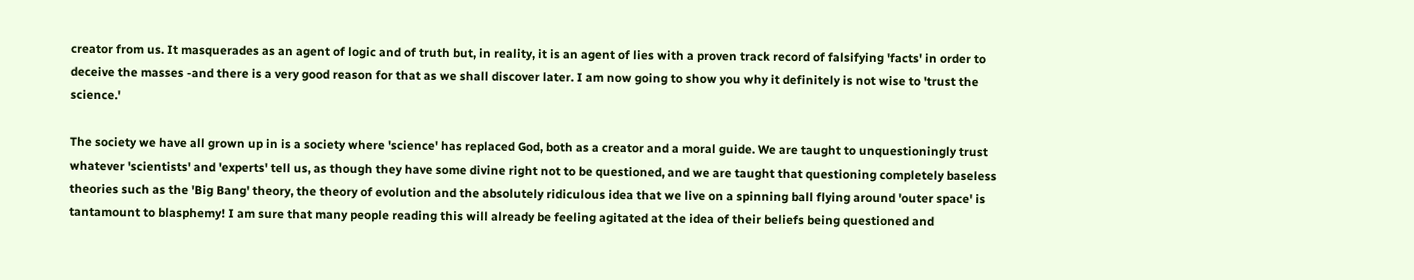creator from us. It masquerades as an agent of logic and of truth but, in reality, it is an agent of lies with a proven track record of falsifying 'facts' in order to deceive the masses -and there is a very good reason for that as we shall discover later. I am now going to show you why it definitely is not wise to 'trust the science.'

The society we have all grown up in is a society where 'science' has replaced God, both as a creator and a moral guide. We are taught to unquestioningly trust whatever 'scientists' and 'experts' tell us, as though they have some divine right not to be questioned, and we are taught that questioning completely baseless theories such as the 'Big Bang' theory, the theory of evolution and the absolutely ridiculous idea that we live on a spinning ball flying around 'outer space' is tantamount to blasphemy! I am sure that many people reading this will already be feeling agitated at the idea of their beliefs being questioned and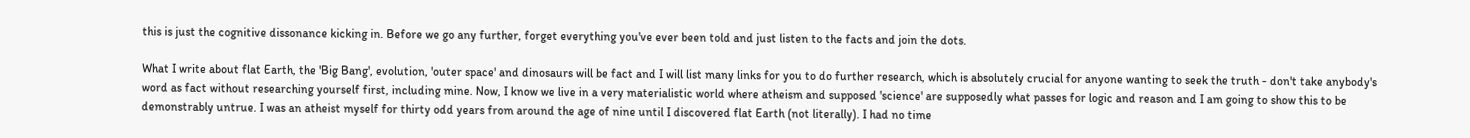this is just the cognitive dissonance kicking in. Before we go any further, forget everything you've ever been told and just listen to the facts and join the dots.

What I write about flat Earth, the 'Big Bang', evolution, 'outer space' and dinosaurs will be fact and I will list many links for you to do further research, which is absolutely crucial for anyone wanting to seek the truth - don't take anybody's word as fact without researching yourself first, including mine. Now, I know we live in a very materialistic world where atheism and supposed 'science' are supposedly what passes for logic and reason and I am going to show this to be demonstrably untrue. I was an atheist myself for thirty odd years from around the age of nine until I discovered flat Earth (not literally). I had no time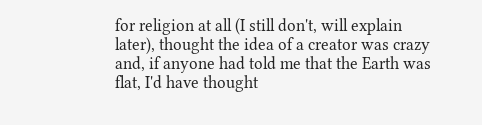for religion at all (I still don't, will explain later), thought the idea of a creator was crazy and, if anyone had told me that the Earth was flat, I'd have thought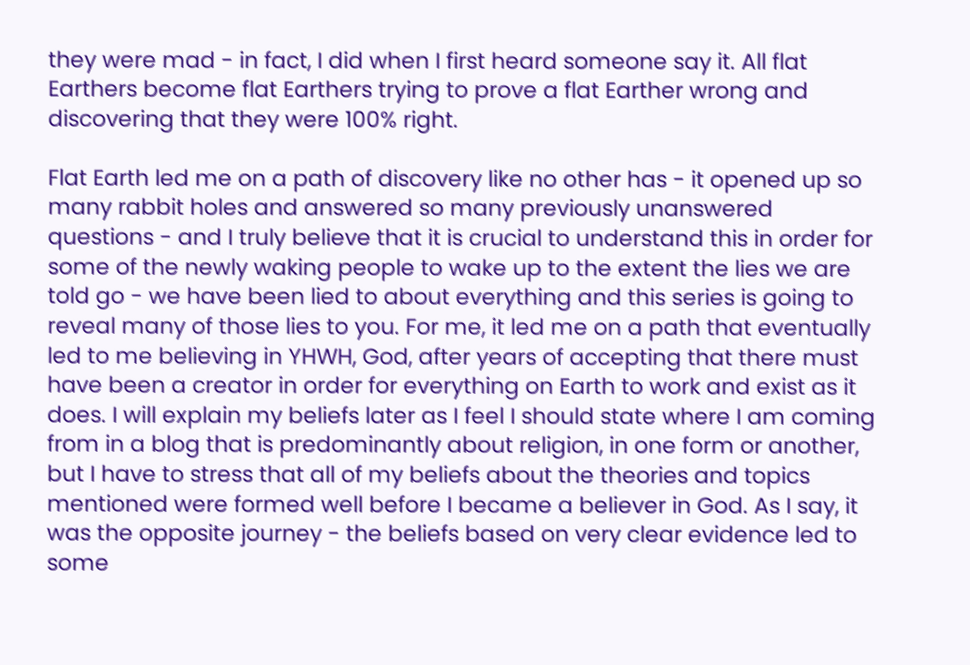they were mad - in fact, I did when I first heard someone say it. All flat Earthers become flat Earthers trying to prove a flat Earther wrong and discovering that they were 100% right.

Flat Earth led me on a path of discovery like no other has - it opened up so many rabbit holes and answered so many previously unanswered questions - and I truly believe that it is crucial to understand this in order for some of the newly waking people to wake up to the extent the lies we are told go - we have been lied to about everything and this series is going to reveal many of those lies to you. For me, it led me on a path that eventually led to me believing in YHWH, God, after years of accepting that there must have been a creator in order for everything on Earth to work and exist as it does. I will explain my beliefs later as I feel I should state where I am coming from in a blog that is predominantly about religion, in one form or another, but I have to stress that all of my beliefs about the theories and topics mentioned were formed well before I became a believer in God. As I say, it was the opposite journey - the beliefs based on very clear evidence led to some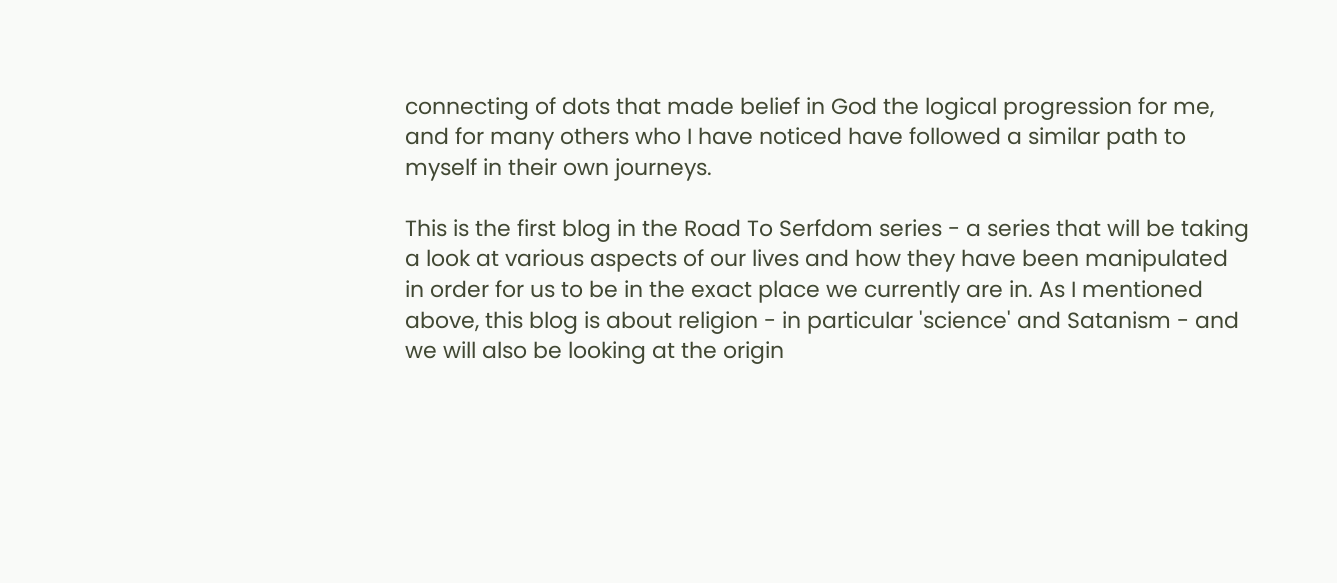connecting of dots that made belief in God the logical progression for me, and for many others who I have noticed have followed a similar path to myself in their own journeys.

This is the first blog in the Road To Serfdom series - a series that will be taking a look at various aspects of our lives and how they have been manipulated in order for us to be in the exact place we currently are in. As I mentioned above, this blog is about religion - in particular 'science' and Satanism - and we will also be looking at the origin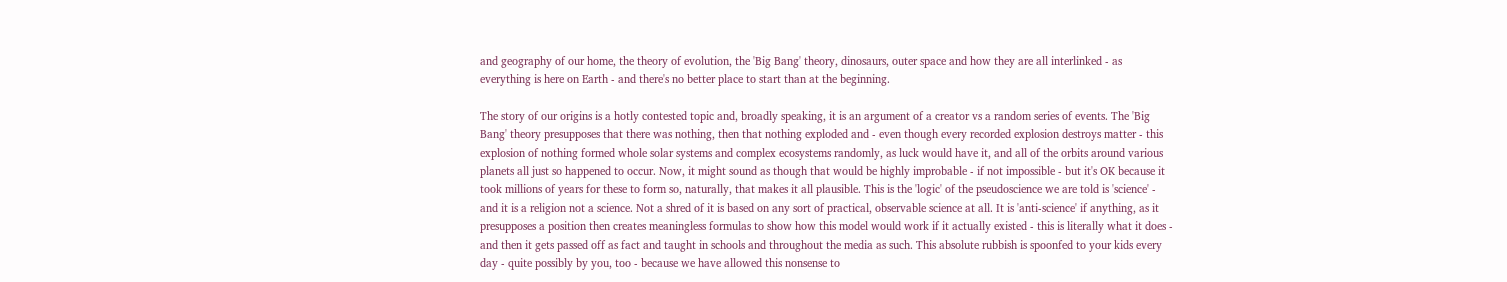and geography of our home, the theory of evolution, the 'Big Bang' theory, dinosaurs, outer space and how they are all interlinked - as everything is here on Earth - and there's no better place to start than at the beginning.

The story of our origins is a hotly contested topic and, broadly speaking, it is an argument of a creator vs a random series of events. The 'Big Bang' theory presupposes that there was nothing, then that nothing exploded and - even though every recorded explosion destroys matter - this explosion of nothing formed whole solar systems and complex ecosystems randomly, as luck would have it, and all of the orbits around various planets all just so happened to occur. Now, it might sound as though that would be highly improbable - if not impossible - but it's OK because it took millions of years for these to form so, naturally, that makes it all plausible. This is the 'logic' of the pseudoscience we are told is 'science' - and it is a religion not a science. Not a shred of it is based on any sort of practical, observable science at all. It is 'anti-science' if anything, as it presupposes a position then creates meaningless formulas to show how this model would work if it actually existed - this is literally what it does - and then it gets passed off as fact and taught in schools and throughout the media as such. This absolute rubbish is spoonfed to your kids every day - quite possibly by you, too - because we have allowed this nonsense to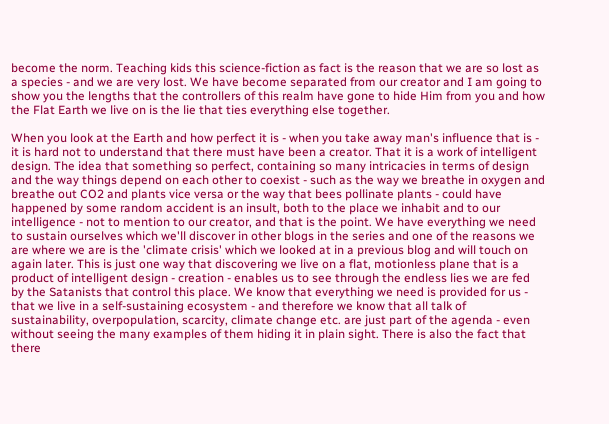become the norm. Teaching kids this science-fiction as fact is the reason that we are so lost as a species - and we are very lost. We have become separated from our creator and I am going to show you the lengths that the controllers of this realm have gone to hide Him from you and how the Flat Earth we live on is the lie that ties everything else together.

When you look at the Earth and how perfect it is - when you take away man's influence that is - it is hard not to understand that there must have been a creator. That it is a work of intelligent design. The idea that something so perfect, containing so many intricacies in terms of design and the way things depend on each other to coexist - such as the way we breathe in oxygen and breathe out CO2 and plants vice versa or the way that bees pollinate plants - could have happened by some random accident is an insult, both to the place we inhabit and to our intelligence - not to mention to our creator, and that is the point. We have everything we need to sustain ourselves which we'll discover in other blogs in the series and one of the reasons we are where we are is the 'climate crisis' which we looked at in a previous blog and will touch on again later. This is just one way that discovering we live on a flat, motionless plane that is a product of intelligent design - creation - enables us to see through the endless lies we are fed by the Satanists that control this place. We know that everything we need is provided for us - that we live in a self-sustaining ecosystem - and therefore we know that all talk of sustainability, overpopulation, scarcity, climate change etc. are just part of the agenda - even without seeing the many examples of them hiding it in plain sight. There is also the fact that there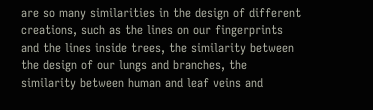are so many similarities in the design of different creations, such as the lines on our fingerprints and the lines inside trees, the similarity between the design of our lungs and branches, the similarity between human and leaf veins and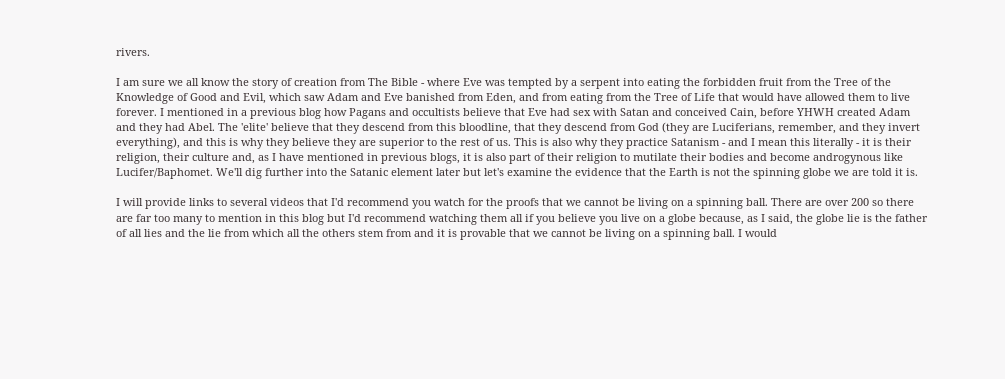rivers.

I am sure we all know the story of creation from The Bible - where Eve was tempted by a serpent into eating the forbidden fruit from the Tree of the Knowledge of Good and Evil, which saw Adam and Eve banished from Eden, and from eating from the Tree of Life that would have allowed them to live forever. I mentioned in a previous blog how Pagans and occultists believe that Eve had sex with Satan and conceived Cain, before YHWH created Adam and they had Abel. The 'elite' believe that they descend from this bloodline, that they descend from God (they are Luciferians, remember, and they invert everything), and this is why they believe they are superior to the rest of us. This is also why they practice Satanism - and I mean this literally - it is their religion, their culture and, as I have mentioned in previous blogs, it is also part of their religion to mutilate their bodies and become androgynous like Lucifer/Baphomet. We'll dig further into the Satanic element later but let's examine the evidence that the Earth is not the spinning globe we are told it is.

I will provide links to several videos that I'd recommend you watch for the proofs that we cannot be living on a spinning ball. There are over 200 so there are far too many to mention in this blog but I'd recommend watching them all if you believe you live on a globe because, as I said, the globe lie is the father of all lies and the lie from which all the others stem from and it is provable that we cannot be living on a spinning ball. I would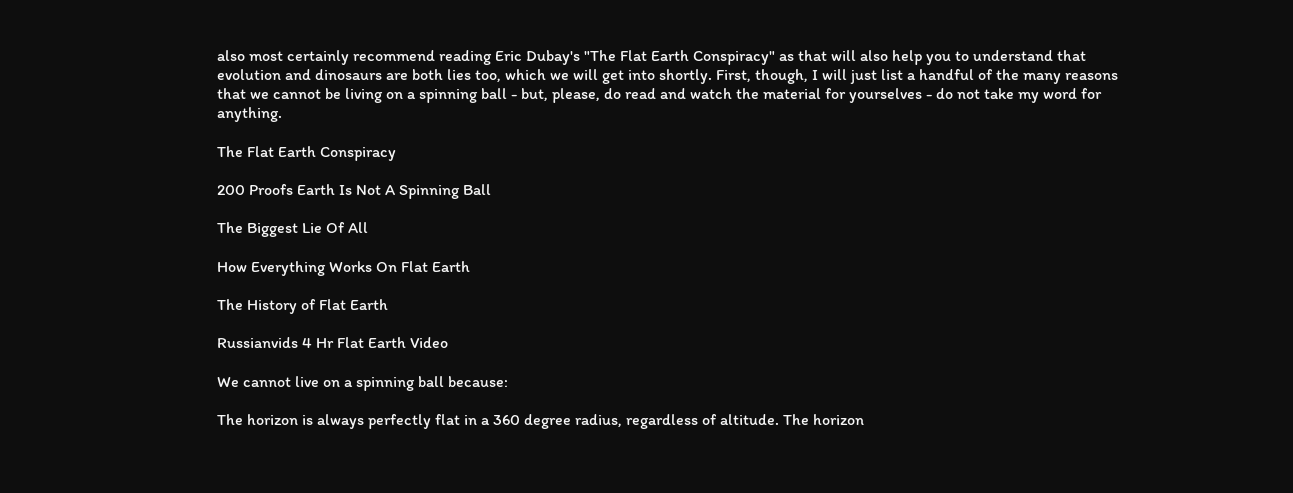also most certainly recommend reading Eric Dubay's "The Flat Earth Conspiracy" as that will also help you to understand that evolution and dinosaurs are both lies too, which we will get into shortly. First, though, I will just list a handful of the many reasons that we cannot be living on a spinning ball - but, please, do read and watch the material for yourselves - do not take my word for anything.

The Flat Earth Conspiracy

200 Proofs Earth Is Not A Spinning Ball

The Biggest Lie Of All

How Everything Works On Flat Earth

The History of Flat Earth

Russianvids 4 Hr Flat Earth Video

We cannot live on a spinning ball because:

The horizon is always perfectly flat in a 360 degree radius, regardless of altitude. The horizon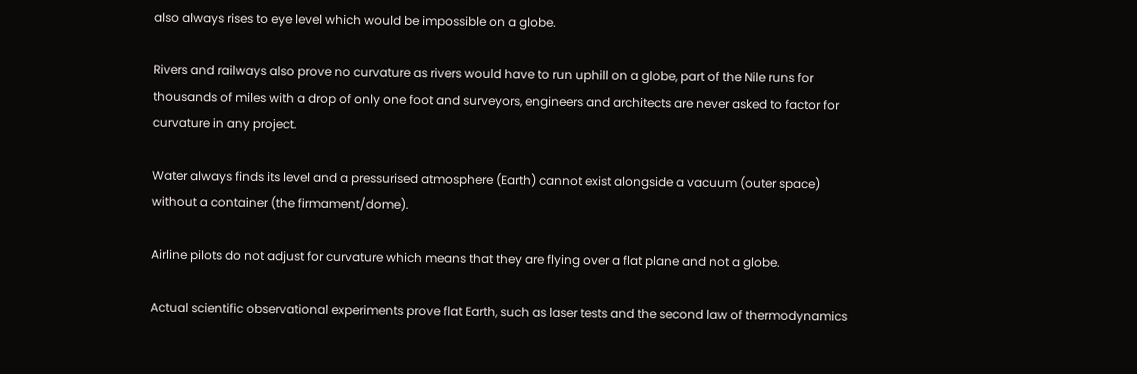also always rises to eye level which would be impossible on a globe.

Rivers and railways also prove no curvature as rivers would have to run uphill on a globe, part of the Nile runs for thousands of miles with a drop of only one foot and surveyors, engineers and architects are never asked to factor for curvature in any project.

Water always finds its level and a pressurised atmosphere (Earth) cannot exist alongside a vacuum (outer space) without a container (the firmament/dome).

Airline pilots do not adjust for curvature which means that they are flying over a flat plane and not a globe.

Actual scientific observational experiments prove flat Earth, such as laser tests and the second law of thermodynamics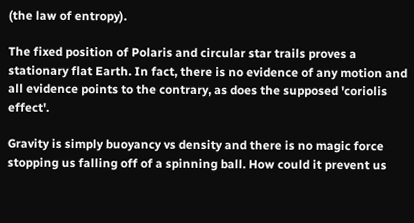(the law of entropy).

The fixed position of Polaris and circular star trails proves a stationary flat Earth. In fact, there is no evidence of any motion and all evidence points to the contrary, as does the supposed 'coriolis effect'.

Gravity is simply buoyancy vs density and there is no magic force stopping us falling off of a spinning ball. How could it prevent us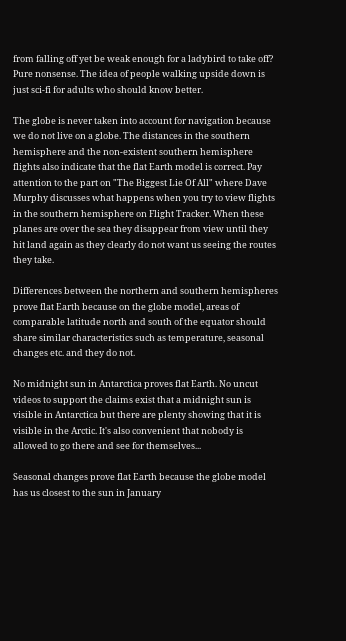from falling off yet be weak enough for a ladybird to take off? Pure nonsense. The idea of people walking upside down is just sci-fi for adults who should know better.

The globe is never taken into account for navigation because we do not live on a globe. The distances in the southern hemisphere and the non-existent southern hemisphere flights also indicate that the flat Earth model is correct. Pay attention to the part on "The Biggest Lie Of All" where Dave Murphy discusses what happens when you try to view flights in the southern hemisphere on Flight Tracker. When these planes are over the sea they disappear from view until they hit land again as they clearly do not want us seeing the routes they take.

Differences between the northern and southern hemispheres prove flat Earth because on the globe model, areas of comparable latitude north and south of the equator should share similar characteristics such as temperature, seasonal changes etc. and they do not.

No midnight sun in Antarctica proves flat Earth. No uncut videos to support the claims exist that a midnight sun is visible in Antarctica but there are plenty showing that it is visible in the Arctic. It's also convenient that nobody is allowed to go there and see for themselves...

Seasonal changes prove flat Earth because the globe model has us closest to the sun in January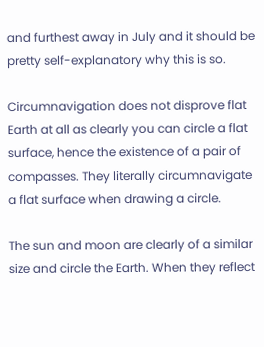and furthest away in July and it should be pretty self-explanatory why this is so.

Circumnavigation does not disprove flat Earth at all as clearly you can circle a flat surface, hence the existence of a pair of compasses. They literally circumnavigate a flat surface when drawing a circle.

The sun and moon are clearly of a similar size and circle the Earth. When they reflect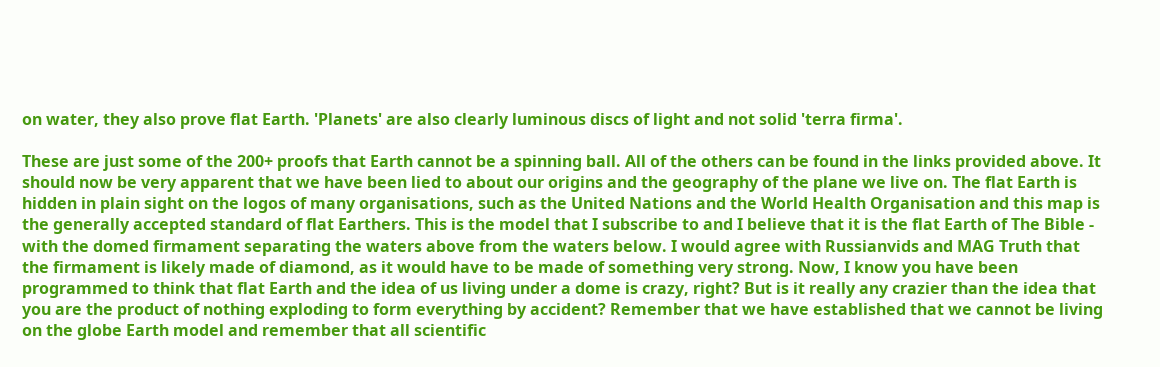on water, they also prove flat Earth. 'Planets' are also clearly luminous discs of light and not solid 'terra firma'.

These are just some of the 200+ proofs that Earth cannot be a spinning ball. All of the others can be found in the links provided above. It should now be very apparent that we have been lied to about our origins and the geography of the plane we live on. The flat Earth is hidden in plain sight on the logos of many organisations, such as the United Nations and the World Health Organisation and this map is the generally accepted standard of flat Earthers. This is the model that I subscribe to and I believe that it is the flat Earth of The Bible - with the domed firmament separating the waters above from the waters below. I would agree with Russianvids and MAG Truth that the firmament is likely made of diamond, as it would have to be made of something very strong. Now, I know you have been programmed to think that flat Earth and the idea of us living under a dome is crazy, right? But is it really any crazier than the idea that you are the product of nothing exploding to form everything by accident? Remember that we have established that we cannot be living on the globe Earth model and remember that all scientific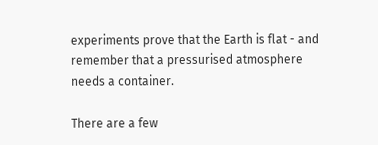experiments prove that the Earth is flat - and remember that a pressurised atmosphere needs a container.

There are a few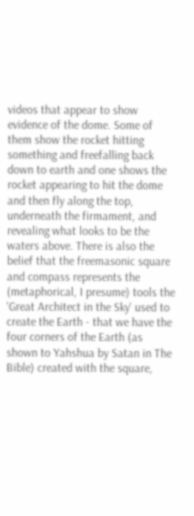videos that appear to show evidence of the dome. Some of them show the rocket hitting something and freefalling back down to earth and one shows the rocket appearing to hit the dome and then fly along the top, underneath the firmament, and revealing what looks to be the waters above. There is also the belief that the freemasonic square and compass represents the (metaphorical, I presume) tools the 'Great Architect in the Sky' used to create the Earth - that we have the four corners of the Earth (as shown to Yahshua by Satan in The Bible) created with the square,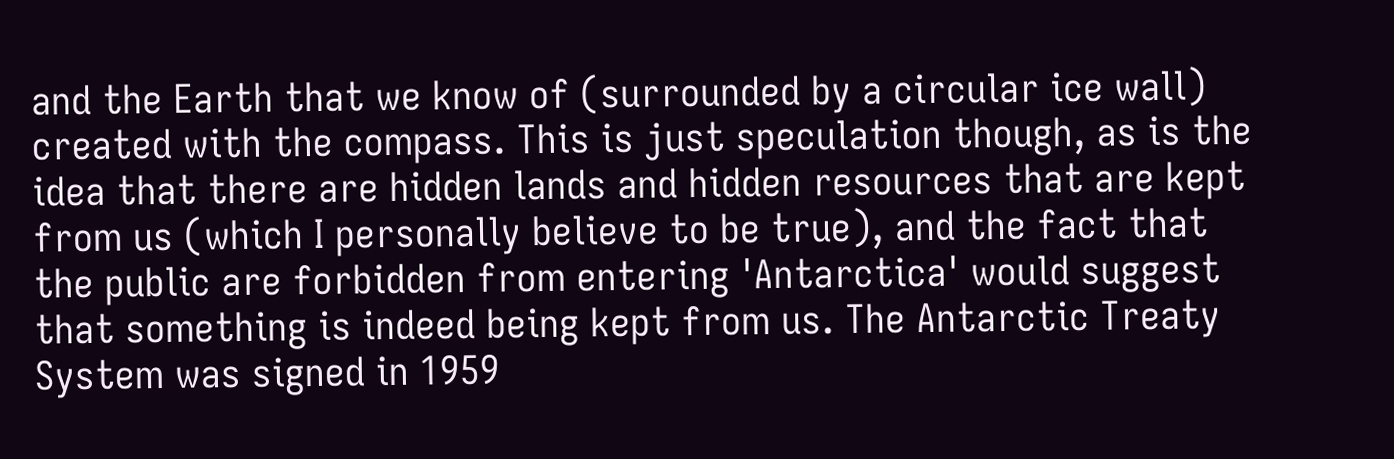and the Earth that we know of (surrounded by a circular ice wall) created with the compass. This is just speculation though, as is the idea that there are hidden lands and hidden resources that are kept from us (which I personally believe to be true), and the fact that the public are forbidden from entering 'Antarctica' would suggest that something is indeed being kept from us. The Antarctic Treaty System was signed in 1959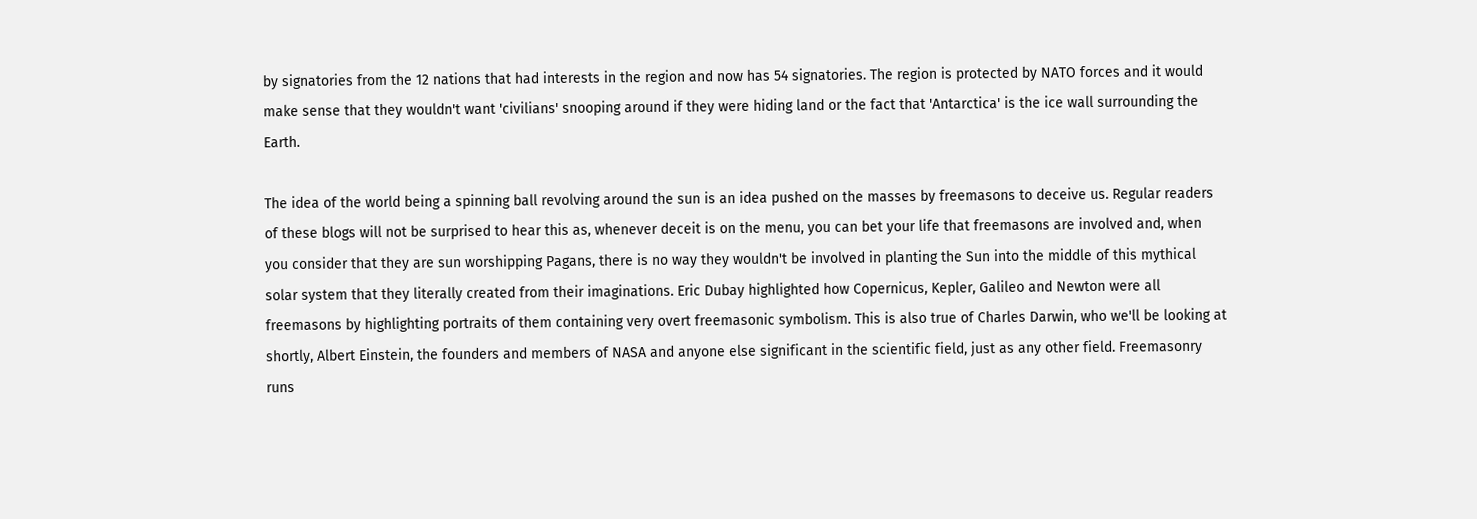by signatories from the 12 nations that had interests in the region and now has 54 signatories. The region is protected by NATO forces and it would make sense that they wouldn't want 'civilians' snooping around if they were hiding land or the fact that 'Antarctica' is the ice wall surrounding the Earth.

The idea of the world being a spinning ball revolving around the sun is an idea pushed on the masses by freemasons to deceive us. Regular readers of these blogs will not be surprised to hear this as, whenever deceit is on the menu, you can bet your life that freemasons are involved and, when you consider that they are sun worshipping Pagans, there is no way they wouldn't be involved in planting the Sun into the middle of this mythical solar system that they literally created from their imaginations. Eric Dubay highlighted how Copernicus, Kepler, Galileo and Newton were all freemasons by highlighting portraits of them containing very overt freemasonic symbolism. This is also true of Charles Darwin, who we'll be looking at shortly, Albert Einstein, the founders and members of NASA and anyone else significant in the scientific field, just as any other field. Freemasonry runs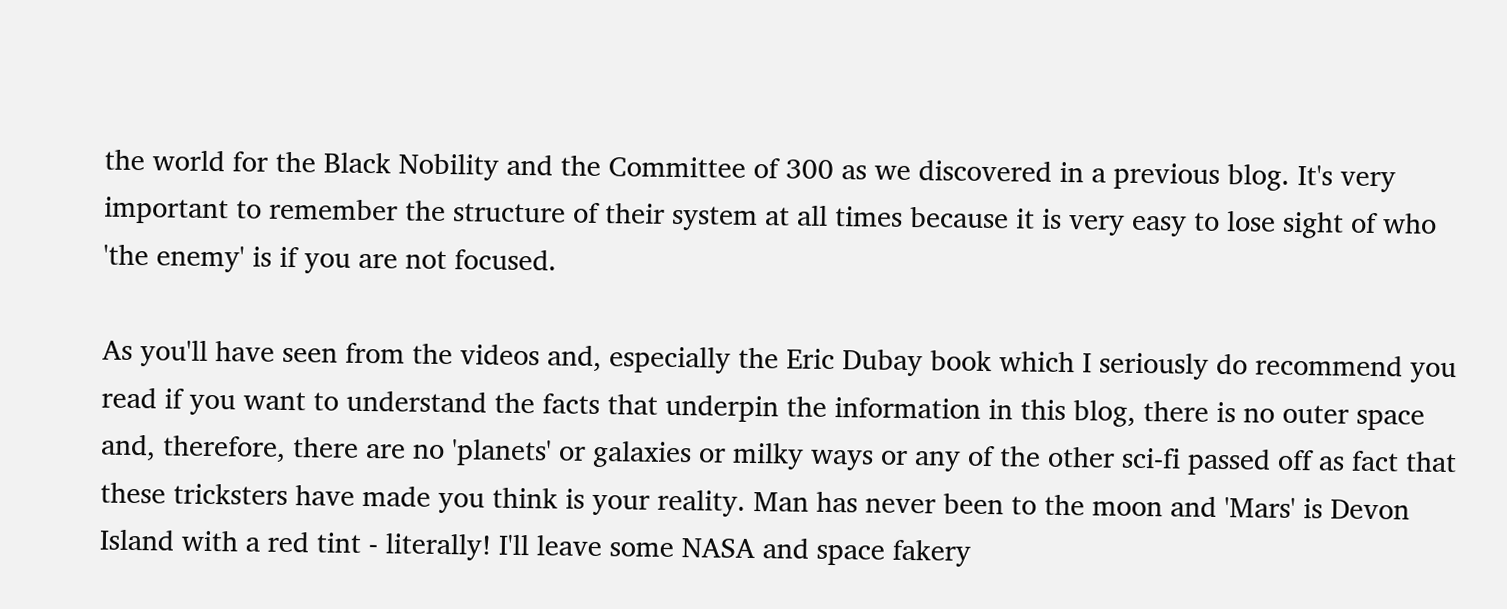the world for the Black Nobility and the Committee of 300 as we discovered in a previous blog. It's very important to remember the structure of their system at all times because it is very easy to lose sight of who 'the enemy' is if you are not focused.

As you'll have seen from the videos and, especially the Eric Dubay book which I seriously do recommend you read if you want to understand the facts that underpin the information in this blog, there is no outer space and, therefore, there are no 'planets' or galaxies or milky ways or any of the other sci-fi passed off as fact that these tricksters have made you think is your reality. Man has never been to the moon and 'Mars' is Devon Island with a red tint - literally! I'll leave some NASA and space fakery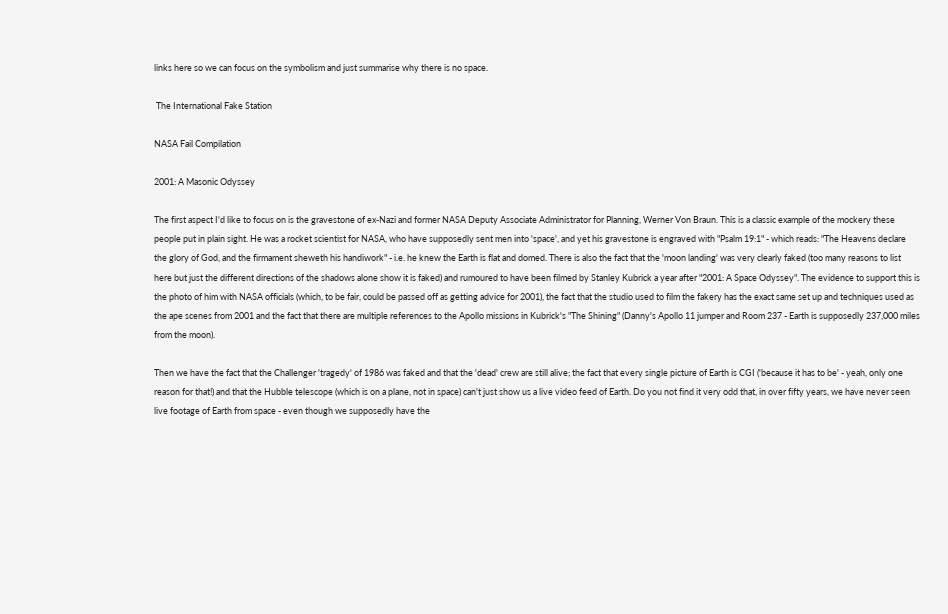links here so we can focus on the symbolism and just summarise why there is no space.

 The International Fake Station

NASA Fail Compilation

2001: A Masonic Odyssey

The first aspect I'd like to focus on is the gravestone of ex-Nazi and former NASA Deputy Associate Administrator for Planning, Werner Von Braun. This is a classic example of the mockery these people put in plain sight. He was a rocket scientist for NASA, who have supposedly sent men into 'space', and yet his gravestone is engraved with "Psalm 19:1" - which reads: "The Heavens declare the glory of God, and the firmament sheweth his handiwork" - i.e. he knew the Earth is flat and domed. There is also the fact that the 'moon landing' was very clearly faked (too many reasons to list here but just the different directions of the shadows alone show it is faked) and rumoured to have been filmed by Stanley Kubrick a year after "2001: A Space Odyssey". The evidence to support this is the photo of him with NASA officials (which, to be fair, could be passed off as getting advice for 2001), the fact that the studio used to film the fakery has the exact same set up and techniques used as the ape scenes from 2001 and the fact that there are multiple references to the Apollo missions in Kubrick's "The Shining" (Danny's Apollo 11 jumper and Room 237 - Earth is supposedly 237,000 miles from the moon).

Then we have the fact that the Challenger 'tragedy' of 1986 was faked and that the 'dead' crew are still alive; the fact that every single picture of Earth is CGI ('because it has to be' - yeah, only one reason for that!) and that the Hubble telescope (which is on a plane, not in space) can't just show us a live video feed of Earth. Do you not find it very odd that, in over fifty years, we have never seen live footage of Earth from space - even though we supposedly have the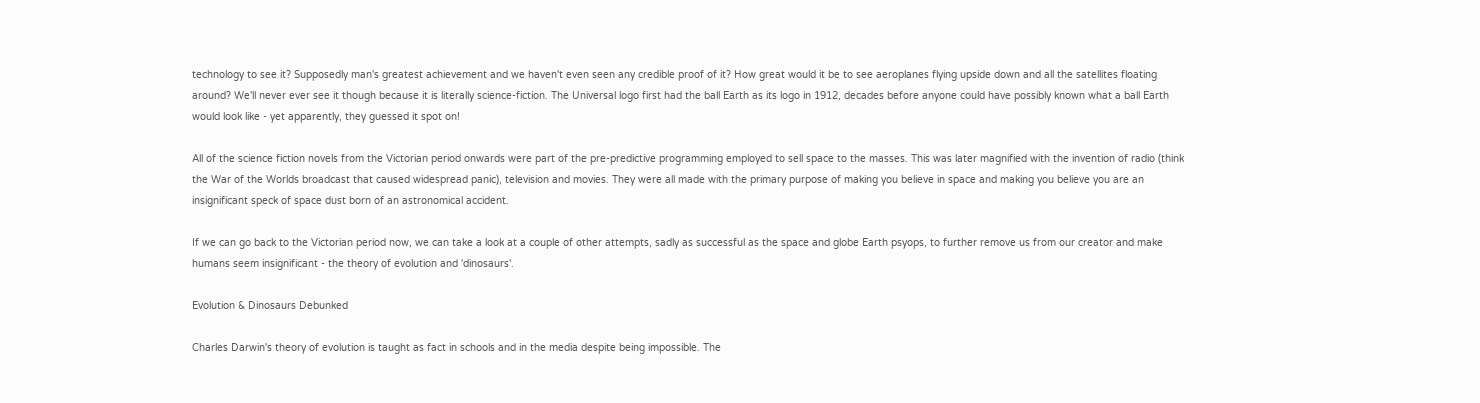technology to see it? Supposedly man's greatest achievement and we haven't even seen any credible proof of it? How great would it be to see aeroplanes flying upside down and all the satellites floating around? We'll never ever see it though because it is literally science-fiction. The Universal logo first had the ball Earth as its logo in 1912, decades before anyone could have possibly known what a ball Earth would look like - yet apparently, they guessed it spot on!

All of the science fiction novels from the Victorian period onwards were part of the pre-predictive programming employed to sell space to the masses. This was later magnified with the invention of radio (think the War of the Worlds broadcast that caused widespread panic), television and movies. They were all made with the primary purpose of making you believe in space and making you believe you are an insignificant speck of space dust born of an astronomical accident.

If we can go back to the Victorian period now, we can take a look at a couple of other attempts, sadly as successful as the space and globe Earth psyops, to further remove us from our creator and make humans seem insignificant - the theory of evolution and 'dinosaurs'.

Evolution & Dinosaurs Debunked

Charles Darwin's theory of evolution is taught as fact in schools and in the media despite being impossible. The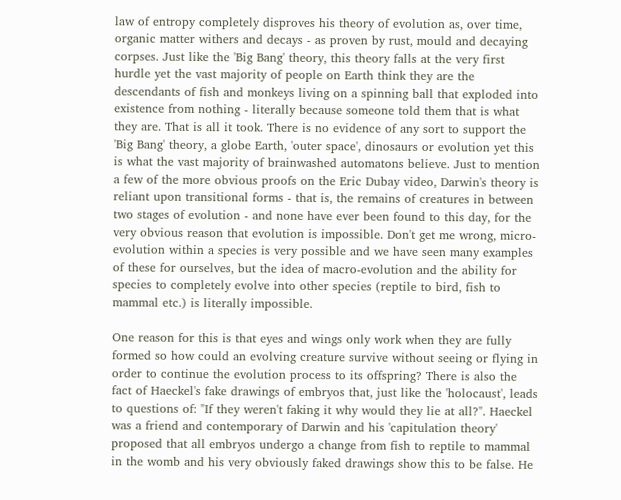law of entropy completely disproves his theory of evolution as, over time, organic matter withers and decays - as proven by rust, mould and decaying corpses. Just like the 'Big Bang' theory, this theory falls at the very first hurdle yet the vast majority of people on Earth think they are the descendants of fish and monkeys living on a spinning ball that exploded into existence from nothing - literally because someone told them that is what they are. That is all it took. There is no evidence of any sort to support the 'Big Bang' theory, a globe Earth, 'outer space', dinosaurs or evolution yet this is what the vast majority of brainwashed automatons believe. Just to mention a few of the more obvious proofs on the Eric Dubay video, Darwin's theory is reliant upon transitional forms - that is, the remains of creatures in between two stages of evolution - and none have ever been found to this day, for the very obvious reason that evolution is impossible. Don't get me wrong, micro-evolution within a species is very possible and we have seen many examples of these for ourselves, but the idea of macro-evolution and the ability for species to completely evolve into other species (reptile to bird, fish to mammal etc.) is literally impossible.

One reason for this is that eyes and wings only work when they are fully formed so how could an evolving creature survive without seeing or flying in order to continue the evolution process to its offspring? There is also the fact of Haeckel's fake drawings of embryos that, just like the 'holocaust', leads to questions of: "If they weren't faking it why would they lie at all?". Haeckel was a friend and contemporary of Darwin and his 'capitulation theory' proposed that all embryos undergo a change from fish to reptile to mammal in the womb and his very obviously faked drawings show this to be false. He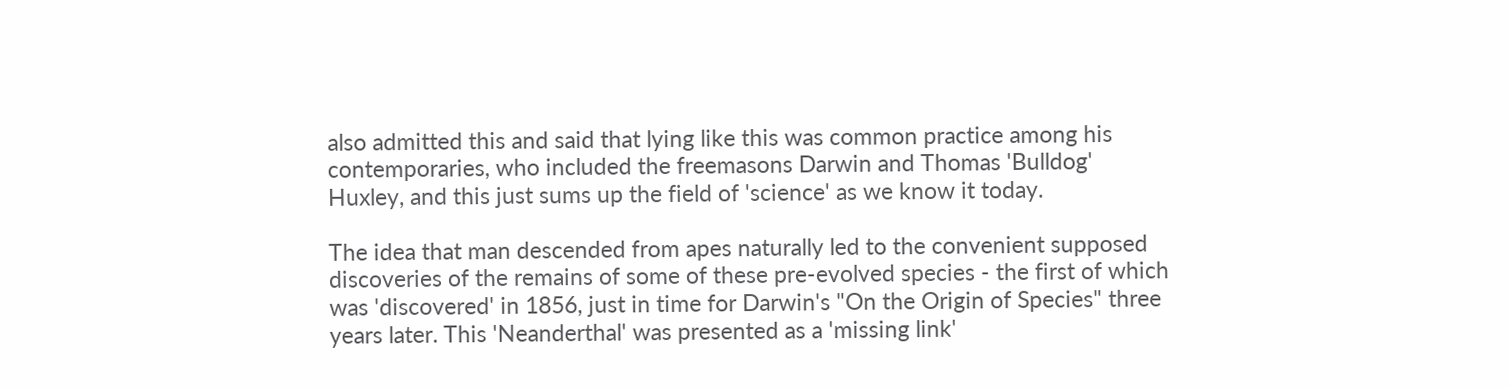also admitted this and said that lying like this was common practice among his contemporaries, who included the freemasons Darwin and Thomas 'Bulldog' Huxley, and this just sums up the field of 'science' as we know it today.

The idea that man descended from apes naturally led to the convenient supposed discoveries of the remains of some of these pre-evolved species - the first of which was 'discovered' in 1856, just in time for Darwin's "On the Origin of Species" three years later. This 'Neanderthal' was presented as a 'missing link'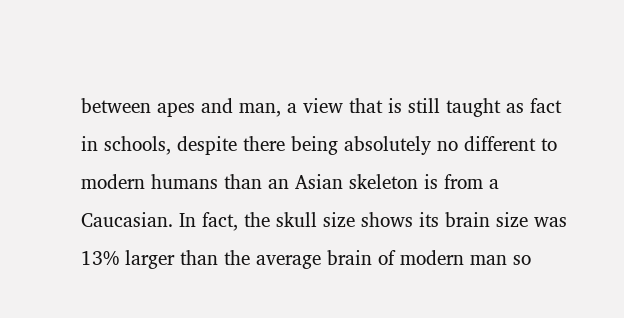between apes and man, a view that is still taught as fact in schools, despite there being absolutely no different to modern humans than an Asian skeleton is from a Caucasian. In fact, the skull size shows its brain size was 13% larger than the average brain of modern man so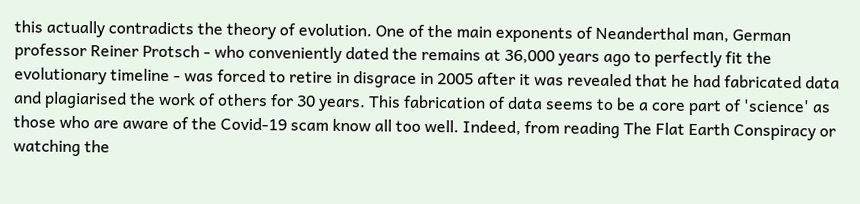this actually contradicts the theory of evolution. One of the main exponents of Neanderthal man, German professor Reiner Protsch - who conveniently dated the remains at 36,000 years ago to perfectly fit the evolutionary timeline - was forced to retire in disgrace in 2005 after it was revealed that he had fabricated data and plagiarised the work of others for 30 years. This fabrication of data seems to be a core part of 'science' as those who are aware of the Covid-19 scam know all too well. Indeed, from reading The Flat Earth Conspiracy or watching the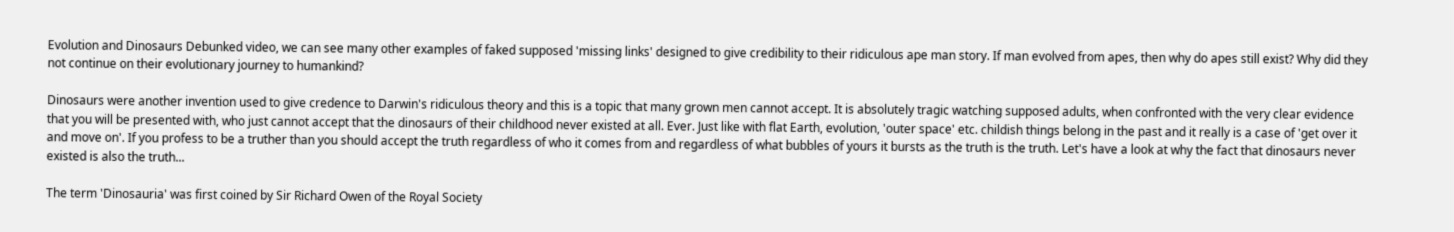Evolution and Dinosaurs Debunked video, we can see many other examples of faked supposed 'missing links' designed to give credibility to their ridiculous ape man story. If man evolved from apes, then why do apes still exist? Why did they not continue on their evolutionary journey to humankind?

Dinosaurs were another invention used to give credence to Darwin's ridiculous theory and this is a topic that many grown men cannot accept. It is absolutely tragic watching supposed adults, when confronted with the very clear evidence that you will be presented with, who just cannot accept that the dinosaurs of their childhood never existed at all. Ever. Just like with flat Earth, evolution, 'outer space' etc. childish things belong in the past and it really is a case of 'get over it and move on'. If you profess to be a truther than you should accept the truth regardless of who it comes from and regardless of what bubbles of yours it bursts as the truth is the truth. Let's have a look at why the fact that dinosaurs never existed is also the truth...

The term 'Dinosauria' was first coined by Sir Richard Owen of the Royal Society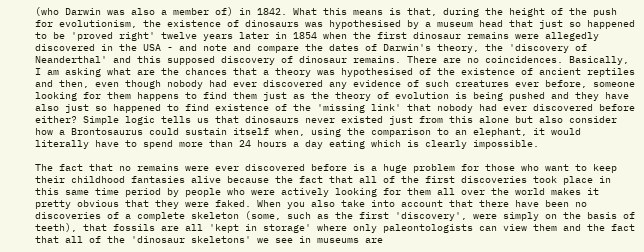(who Darwin was also a member of) in 1842. What this means is that, during the height of the push for evolutionism, the existence of dinosaurs was hypothesised by a museum head that just so happened to be 'proved right' twelve years later in 1854 when the first dinosaur remains were allegedly discovered in the USA - and note and compare the dates of Darwin's theory, the 'discovery of Neanderthal' and this supposed discovery of dinosaur remains. There are no coincidences. Basically, I am asking what are the chances that a theory was hypothesised of the existence of ancient reptiles and then, even though nobody had ever discovered any evidence of such creatures ever before, someone looking for them happens to find them just as the theory of evolution is being pushed and they have also just so happened to find existence of the 'missing link' that nobody had ever discovered before either? Simple logic tells us that dinosaurs never existed just from this alone but also consider how a Brontosaurus could sustain itself when, using the comparison to an elephant, it would literally have to spend more than 24 hours a day eating which is clearly impossible.

The fact that no remains were ever discovered before is a huge problem for those who want to keep their childhood fantasies alive because the fact that all of the first discoveries took place in this same time period by people who were actively looking for them all over the world makes it pretty obvious that they were faked. When you also take into account that there have been no discoveries of a complete skeleton (some, such as the first 'discovery', were simply on the basis of teeth), that fossils are all 'kept in storage' where only paleontologists can view them and the fact that all of the 'dinosaur skeletons' we see in museums are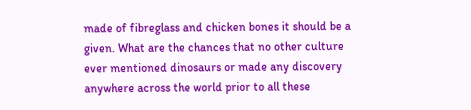made of fibreglass and chicken bones it should be a given. What are the chances that no other culture ever mentioned dinosaurs or made any discovery anywhere across the world prior to all these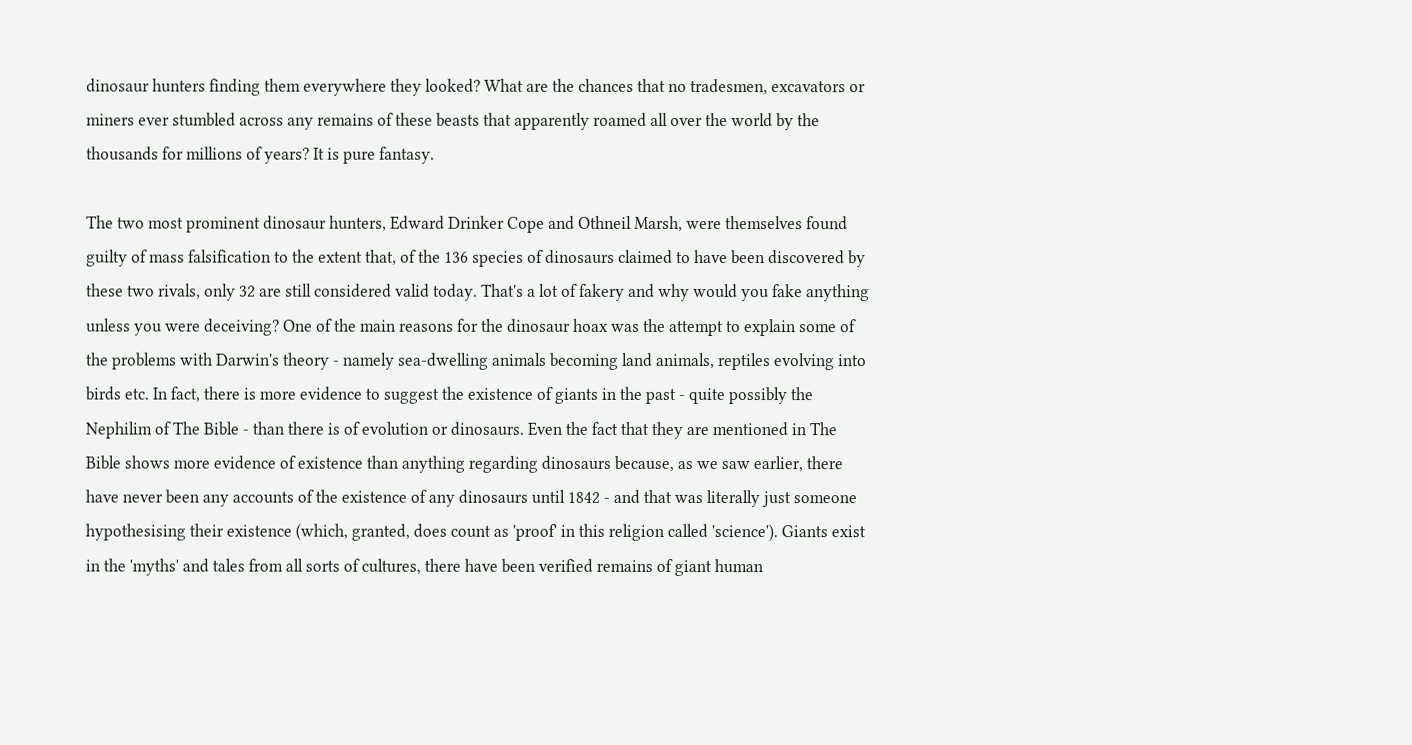dinosaur hunters finding them everywhere they looked? What are the chances that no tradesmen, excavators or miners ever stumbled across any remains of these beasts that apparently roamed all over the world by the thousands for millions of years? It is pure fantasy.

The two most prominent dinosaur hunters, Edward Drinker Cope and Othneil Marsh, were themselves found guilty of mass falsification to the extent that, of the 136 species of dinosaurs claimed to have been discovered by these two rivals, only 32 are still considered valid today. That's a lot of fakery and why would you fake anything unless you were deceiving? One of the main reasons for the dinosaur hoax was the attempt to explain some of the problems with Darwin's theory - namely sea-dwelling animals becoming land animals, reptiles evolving into birds etc. In fact, there is more evidence to suggest the existence of giants in the past - quite possibly the Nephilim of The Bible - than there is of evolution or dinosaurs. Even the fact that they are mentioned in The Bible shows more evidence of existence than anything regarding dinosaurs because, as we saw earlier, there have never been any accounts of the existence of any dinosaurs until 1842 - and that was literally just someone hypothesising their existence (which, granted, does count as 'proof' in this religion called 'science'). Giants exist in the 'myths' and tales from all sorts of cultures, there have been verified remains of giant human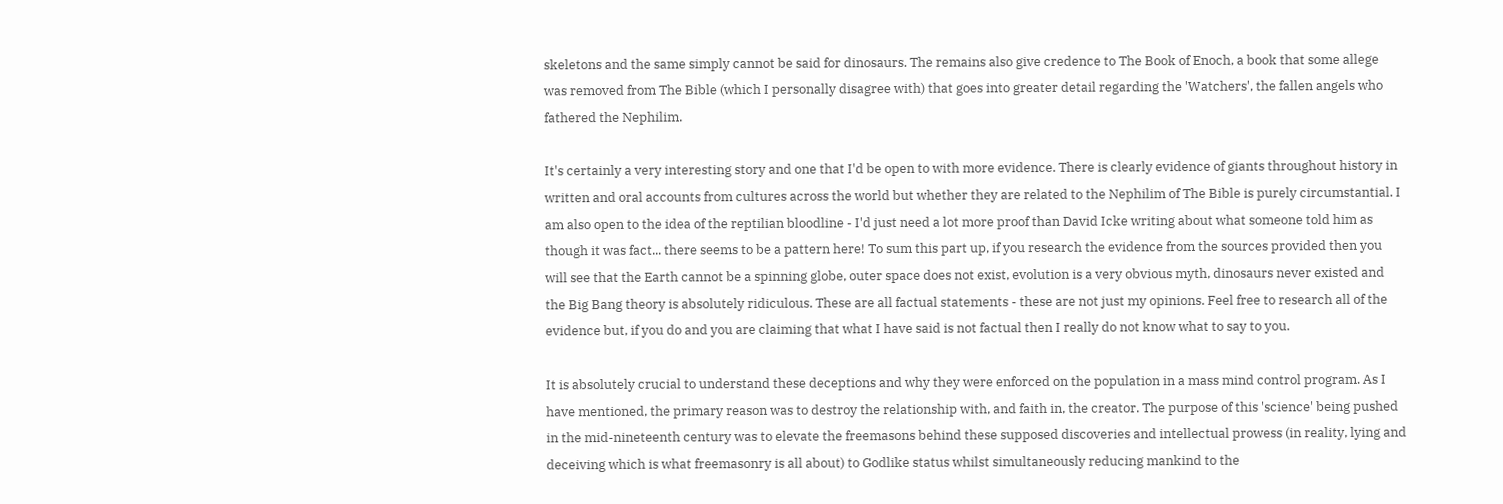skeletons and the same simply cannot be said for dinosaurs. The remains also give credence to The Book of Enoch, a book that some allege was removed from The Bible (which I personally disagree with) that goes into greater detail regarding the 'Watchers', the fallen angels who fathered the Nephilim.

It's certainly a very interesting story and one that I'd be open to with more evidence. There is clearly evidence of giants throughout history in written and oral accounts from cultures across the world but whether they are related to the Nephilim of The Bible is purely circumstantial. I am also open to the idea of the reptilian bloodline - I'd just need a lot more proof than David Icke writing about what someone told him as though it was fact... there seems to be a pattern here! To sum this part up, if you research the evidence from the sources provided then you will see that the Earth cannot be a spinning globe, outer space does not exist, evolution is a very obvious myth, dinosaurs never existed and the Big Bang theory is absolutely ridiculous. These are all factual statements - these are not just my opinions. Feel free to research all of the evidence but, if you do and you are claiming that what I have said is not factual then I really do not know what to say to you.

It is absolutely crucial to understand these deceptions and why they were enforced on the population in a mass mind control program. As I have mentioned, the primary reason was to destroy the relationship with, and faith in, the creator. The purpose of this 'science' being pushed in the mid-nineteenth century was to elevate the freemasons behind these supposed discoveries and intellectual prowess (in reality, lying and deceiving which is what freemasonry is all about) to Godlike status whilst simultaneously reducing mankind to the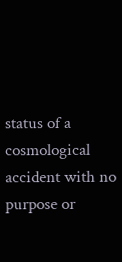status of a cosmological accident with no purpose or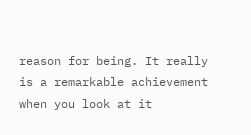reason for being. It really is a remarkable achievement when you look at it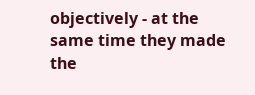objectively - at the same time they made the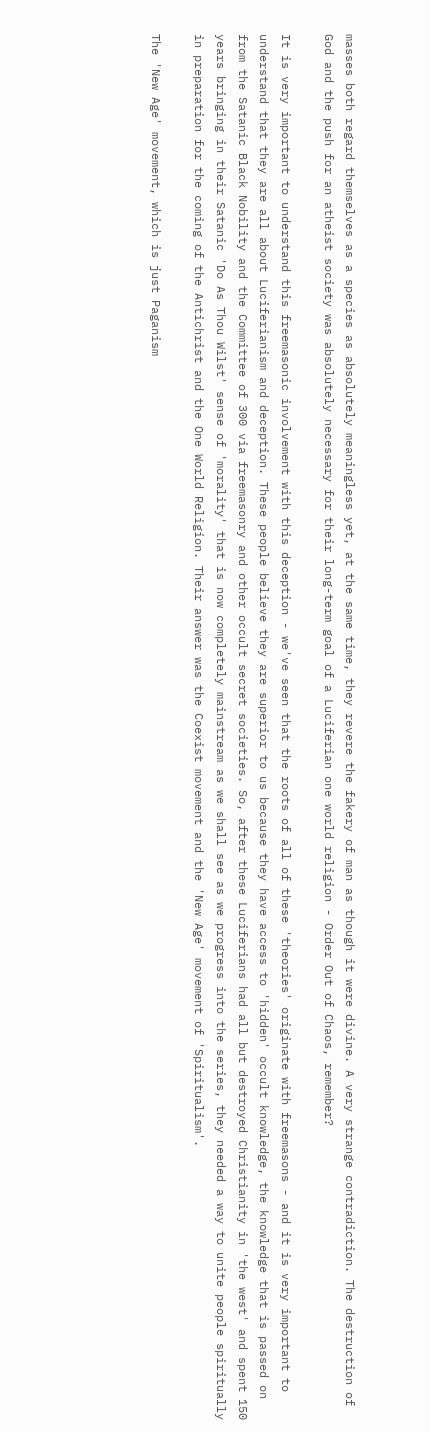masses both regard themselves as a species as absolutely meaningless yet, at the same time, they revere the fakery of man as though it were divine. A very strange contradiction. The destruction of God and the push for an atheist society was absolutely necessary for their long-term goal of a Luciferian one world religion - Order Out of Chaos, remember?

It is very important to understand this freemasonic involvement with this deception - we've seen that the roots of all of these 'theories' originate with freemasons - and it is very important to understand that they are all about Luciferianism and deception. These people believe they are superior to us because they have access to 'hidden' occult knowledge, the knowledge that is passed on from the Satanic Black Nobility and the Committee of 300 via freemasonry and other occult secret societies. So, after these Luciferians had all but destroyed Christianity in 'the west' and spent 150 years bringing in their Satanic 'Do As Thou Wilst' sense of 'morality' that is now completely mainstream as we shall see as we progress into the series, they needed a way to unite people spiritually in preparation for the coming of the Antichrist and the One World Religion. Their answer was the Coexist movement and the 'New Age' movement of 'Spiritualism'.

The 'New Age' movement, which is just Paganism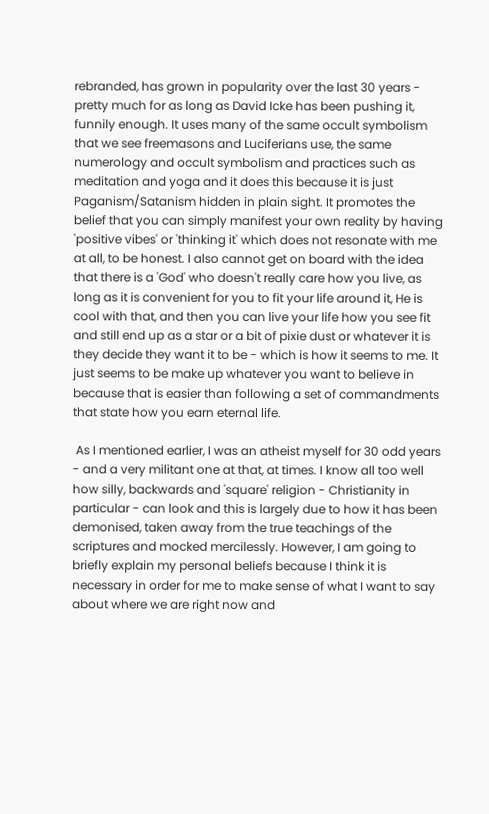rebranded, has grown in popularity over the last 30 years - pretty much for as long as David Icke has been pushing it, funnily enough. It uses many of the same occult symbolism that we see freemasons and Luciferians use, the same numerology and occult symbolism and practices such as meditation and yoga and it does this because it is just Paganism/Satanism hidden in plain sight. It promotes the belief that you can simply manifest your own reality by having 'positive vibes' or 'thinking it' which does not resonate with me at all, to be honest. I also cannot get on board with the idea that there is a 'God' who doesn't really care how you live, as long as it is convenient for you to fit your life around it, He is cool with that, and then you can live your life how you see fit and still end up as a star or a bit of pixie dust or whatever it is they decide they want it to be - which is how it seems to me. It just seems to be make up whatever you want to believe in because that is easier than following a set of commandments that state how you earn eternal life.

 As I mentioned earlier, I was an atheist myself for 30 odd years - and a very militant one at that, at times. I know all too well how silly, backwards and 'square' religion - Christianity in particular - can look and this is largely due to how it has been demonised, taken away from the true teachings of the scriptures and mocked mercilessly. However, I am going to briefly explain my personal beliefs because I think it is necessary in order for me to make sense of what I want to say about where we are right now and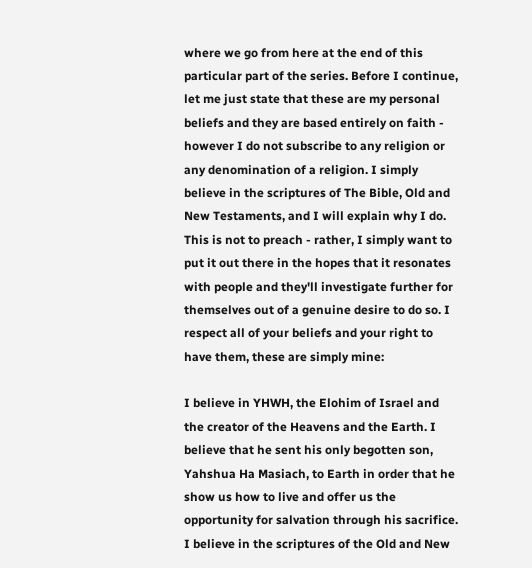where we go from here at the end of this particular part of the series. Before I continue, let me just state that these are my personal beliefs and they are based entirely on faith - however I do not subscribe to any religion or any denomination of a religion. I simply believe in the scriptures of The Bible, Old and New Testaments, and I will explain why I do. This is not to preach - rather, I simply want to put it out there in the hopes that it resonates with people and they'll investigate further for themselves out of a genuine desire to do so. I respect all of your beliefs and your right to have them, these are simply mine:

I believe in YHWH, the Elohim of Israel and the creator of the Heavens and the Earth. I believe that he sent his only begotten son, Yahshua Ha Masiach, to Earth in order that he show us how to live and offer us the opportunity for salvation through his sacrifice. I believe in the scriptures of the Old and New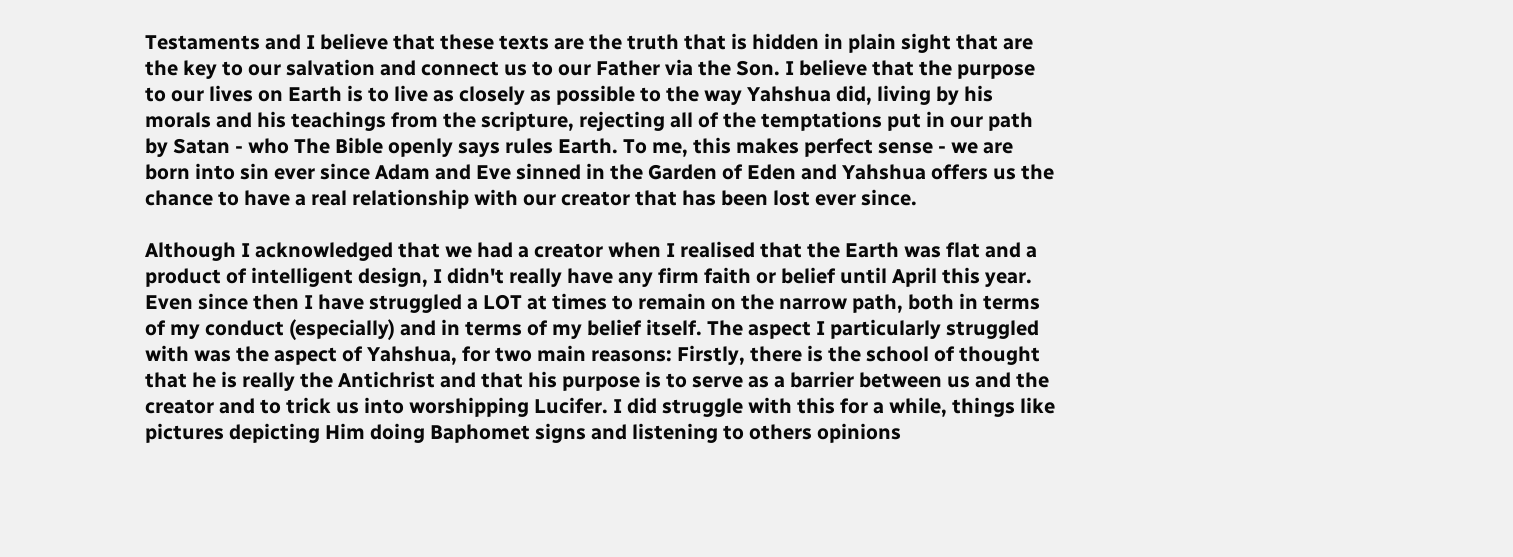Testaments and I believe that these texts are the truth that is hidden in plain sight that are the key to our salvation and connect us to our Father via the Son. I believe that the purpose to our lives on Earth is to live as closely as possible to the way Yahshua did, living by his morals and his teachings from the scripture, rejecting all of the temptations put in our path by Satan - who The Bible openly says rules Earth. To me, this makes perfect sense - we are born into sin ever since Adam and Eve sinned in the Garden of Eden and Yahshua offers us the chance to have a real relationship with our creator that has been lost ever since.

Although I acknowledged that we had a creator when I realised that the Earth was flat and a product of intelligent design, I didn't really have any firm faith or belief until April this year. Even since then I have struggled a LOT at times to remain on the narrow path, both in terms of my conduct (especially) and in terms of my belief itself. The aspect I particularly struggled with was the aspect of Yahshua, for two main reasons: Firstly, there is the school of thought that he is really the Antichrist and that his purpose is to serve as a barrier between us and the creator and to trick us into worshipping Lucifer. I did struggle with this for a while, things like pictures depicting Him doing Baphomet signs and listening to others opinions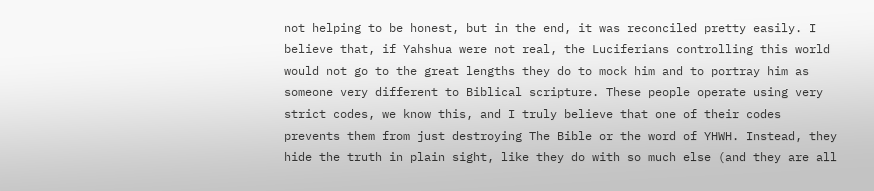not helping to be honest, but in the end, it was reconciled pretty easily. I believe that, if Yahshua were not real, the Luciferians controlling this world would not go to the great lengths they do to mock him and to portray him as someone very different to Biblical scripture. These people operate using very strict codes, we know this, and I truly believe that one of their codes prevents them from just destroying The Bible or the word of YHWH. Instead, they hide the truth in plain sight, like they do with so much else (and they are all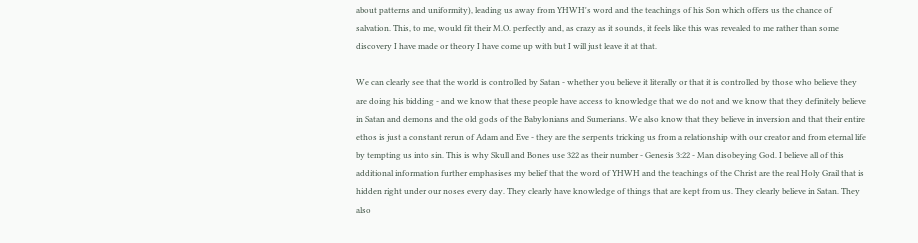about patterns and uniformity), leading us away from YHWH's word and the teachings of his Son which offers us the chance of salvation. This, to me, would fit their M.O. perfectly and, as crazy as it sounds, it feels like this was revealed to me rather than some discovery I have made or theory I have come up with but I will just leave it at that.

We can clearly see that the world is controlled by Satan - whether you believe it literally or that it is controlled by those who believe they are doing his bidding - and we know that these people have access to knowledge that we do not and we know that they definitely believe in Satan and demons and the old gods of the Babylonians and Sumerians. We also know that they believe in inversion and that their entire ethos is just a constant rerun of Adam and Eve - they are the serpents tricking us from a relationship with our creator and from eternal life by tempting us into sin. This is why Skull and Bones use 322 as their number - Genesis 3:22 - Man disobeying God. I believe all of this additional information further emphasises my belief that the word of YHWH and the teachings of the Christ are the real Holy Grail that is hidden right under our noses every day. They clearly have knowledge of things that are kept from us. They clearly believe in Satan. They also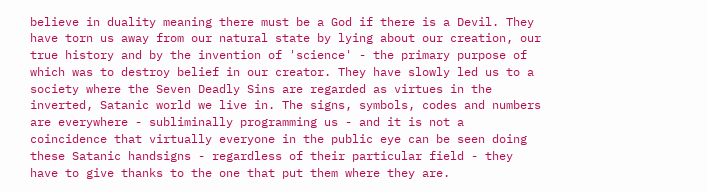believe in duality meaning there must be a God if there is a Devil. They have torn us away from our natural state by lying about our creation, our true history and by the invention of 'science' - the primary purpose of which was to destroy belief in our creator. They have slowly led us to a society where the Seven Deadly Sins are regarded as virtues in the inverted, Satanic world we live in. The signs, symbols, codes and numbers are everywhere - subliminally programming us - and it is not a coincidence that virtually everyone in the public eye can be seen doing these Satanic handsigns - regardless of their particular field - they have to give thanks to the one that put them where they are.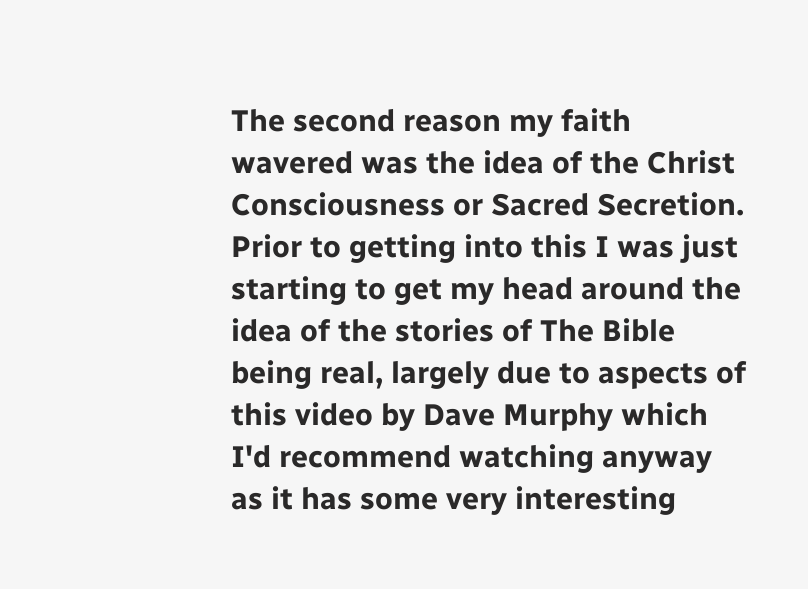The second reason my faith wavered was the idea of the Christ Consciousness or Sacred Secretion. Prior to getting into this I was just starting to get my head around the idea of the stories of The Bible being real, largely due to aspects of this video by Dave Murphy which I'd recommend watching anyway as it has some very interesting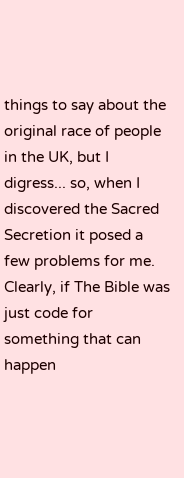things to say about the original race of people in the UK, but I digress... so, when I discovered the Sacred Secretion it posed a few problems for me. Clearly, if The Bible was just code for something that can happen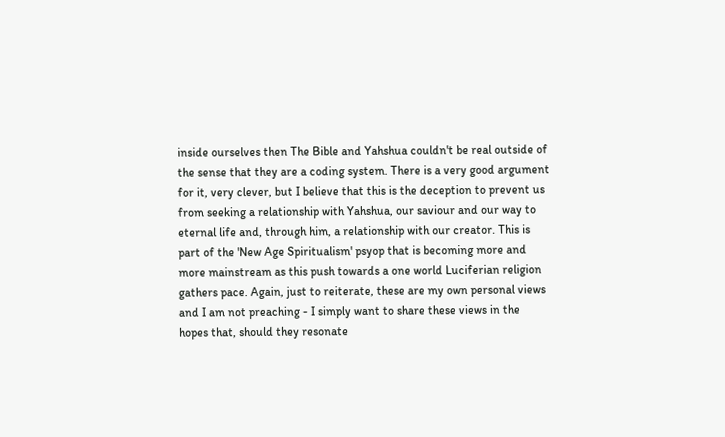inside ourselves then The Bible and Yahshua couldn't be real outside of the sense that they are a coding system. There is a very good argument for it, very clever, but I believe that this is the deception to prevent us from seeking a relationship with Yahshua, our saviour and our way to eternal life and, through him, a relationship with our creator. This is part of the 'New Age Spiritualism' psyop that is becoming more and more mainstream as this push towards a one world Luciferian religion gathers pace. Again, just to reiterate, these are my own personal views and I am not preaching - I simply want to share these views in the hopes that, should they resonate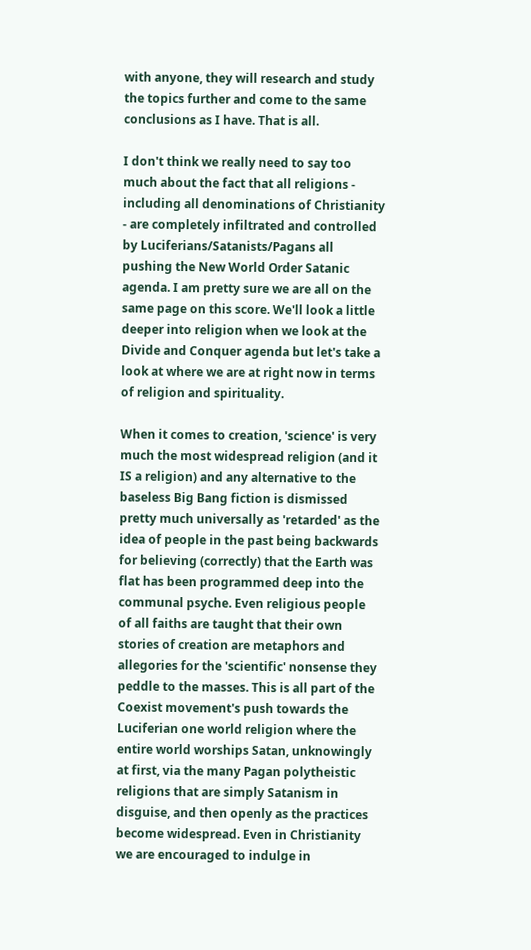with anyone, they will research and study the topics further and come to the same conclusions as I have. That is all.

I don't think we really need to say too much about the fact that all religions - including all denominations of Christianity - are completely infiltrated and controlled by Luciferians/Satanists/Pagans all pushing the New World Order Satanic agenda. I am pretty sure we are all on the same page on this score. We'll look a little deeper into religion when we look at the Divide and Conquer agenda but let's take a look at where we are at right now in terms of religion and spirituality.

When it comes to creation, 'science' is very much the most widespread religion (and it IS a religion) and any alternative to the baseless Big Bang fiction is dismissed pretty much universally as 'retarded' as the idea of people in the past being backwards for believing (correctly) that the Earth was flat has been programmed deep into the communal psyche. Even religious people of all faiths are taught that their own stories of creation are metaphors and allegories for the 'scientific' nonsense they peddle to the masses. This is all part of the Coexist movement's push towards the Luciferian one world religion where the entire world worships Satan, unknowingly at first, via the many Pagan polytheistic religions that are simply Satanism in disguise, and then openly as the practices become widespread. Even in Christianity we are encouraged to indulge in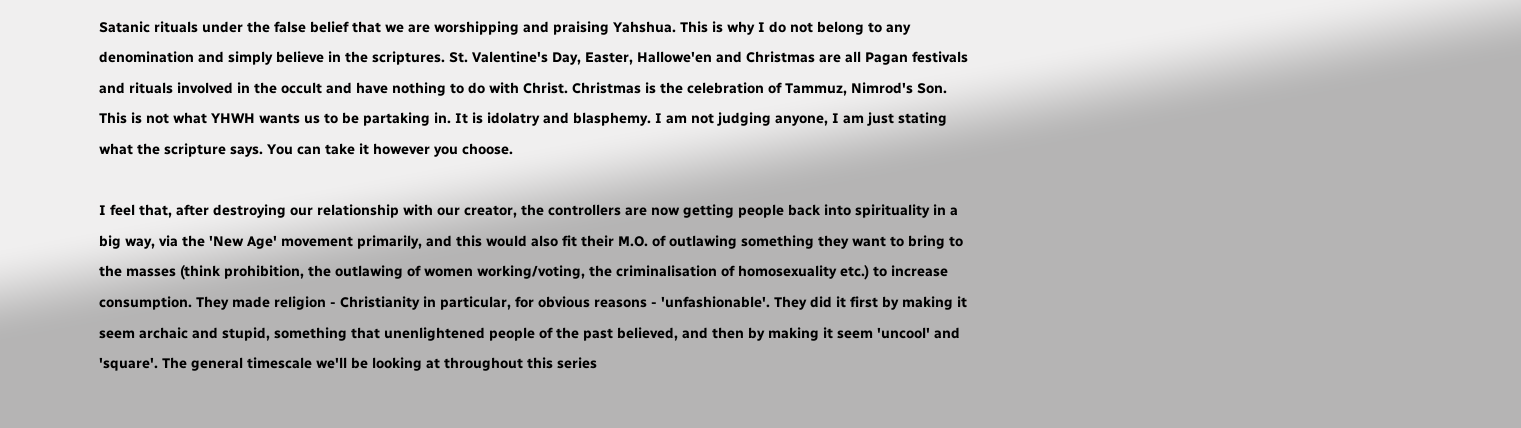Satanic rituals under the false belief that we are worshipping and praising Yahshua. This is why I do not belong to any denomination and simply believe in the scriptures. St. Valentine's Day, Easter, Hallowe'en and Christmas are all Pagan festivals and rituals involved in the occult and have nothing to do with Christ. Christmas is the celebration of Tammuz, Nimrod's Son. This is not what YHWH wants us to be partaking in. It is idolatry and blasphemy. I am not judging anyone, I am just stating what the scripture says. You can take it however you choose.

I feel that, after destroying our relationship with our creator, the controllers are now getting people back into spirituality in a big way, via the 'New Age' movement primarily, and this would also fit their M.O. of outlawing something they want to bring to the masses (think prohibition, the outlawing of women working/voting, the criminalisation of homosexuality etc.) to increase consumption. They made religion - Christianity in particular, for obvious reasons - 'unfashionable'. They did it first by making it seem archaic and stupid, something that unenlightened people of the past believed, and then by making it seem 'uncool' and 'square'. The general timescale we'll be looking at throughout this series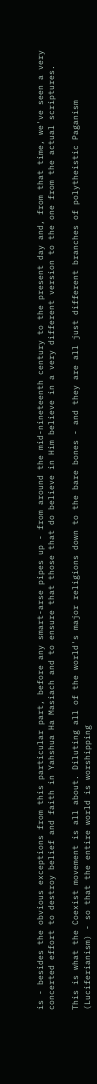is - besides the obvious exceptions from this particular part, before any smart-arse pipes up - from around the mid-nineteenth century to the present day and, from that time, we've seen a very concerted effort to destroy belief and faith in Yahshua Ha Masiach and to ensure that those that do believe in Him believe in a very different version to the one from the actual scriptures.

This is what the Coexist movement is all about. Diluting all of the world's major religions down to the bare bones - and they are all just different branches of polytheistic Paganism (Luciferianism) - so that the entire world is worshipping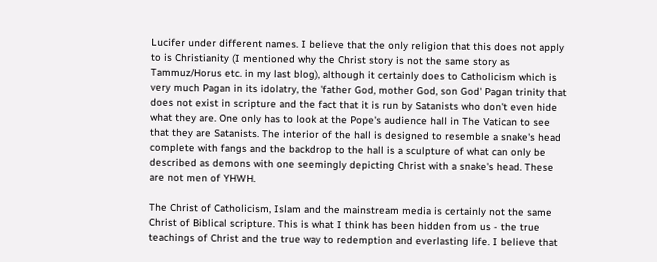Lucifer under different names. I believe that the only religion that this does not apply to is Christianity (I mentioned why the Christ story is not the same story as Tammuz/Horus etc. in my last blog), although it certainly does to Catholicism which is very much Pagan in its idolatry, the 'father God, mother God, son God' Pagan trinity that does not exist in scripture and the fact that it is run by Satanists who don't even hide what they are. One only has to look at the Pope's audience hall in The Vatican to see that they are Satanists. The interior of the hall is designed to resemble a snake's head complete with fangs and the backdrop to the hall is a sculpture of what can only be described as demons with one seemingly depicting Christ with a snake's head. These are not men of YHWH.

The Christ of Catholicism, Islam and the mainstream media is certainly not the same Christ of Biblical scripture. This is what I think has been hidden from us - the true teachings of Christ and the true way to redemption and everlasting life. I believe that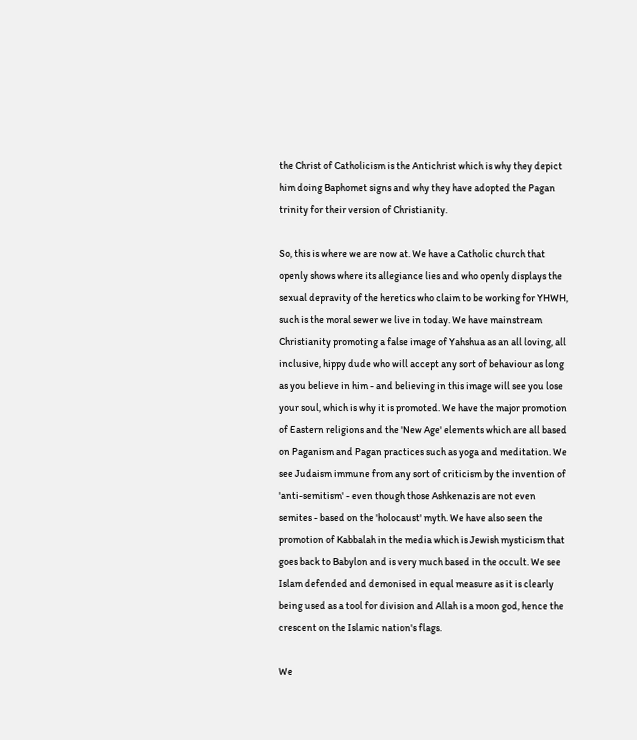the Christ of Catholicism is the Antichrist which is why they depict him doing Baphomet signs and why they have adopted the Pagan trinity for their version of Christianity.

So, this is where we are now at. We have a Catholic church that openly shows where its allegiance lies and who openly displays the sexual depravity of the heretics who claim to be working for YHWH, such is the moral sewer we live in today. We have mainstream Christianity promoting a false image of Yahshua as an all loving, all inclusive, hippy dude who will accept any sort of behaviour as long as you believe in him - and believing in this image will see you lose your soul, which is why it is promoted. We have the major promotion of Eastern religions and the 'New Age' elements which are all based on Paganism and Pagan practices such as yoga and meditation. We see Judaism immune from any sort of criticism by the invention of 'anti-semitism' - even though those Ashkenazis are not even semites - based on the 'holocaust' myth. We have also seen the promotion of Kabbalah in the media which is Jewish mysticism that goes back to Babylon and is very much based in the occult. We see Islam defended and demonised in equal measure as it is clearly being used as a tool for division and Allah is a moon god, hence the crescent on the Islamic nation's flags.

We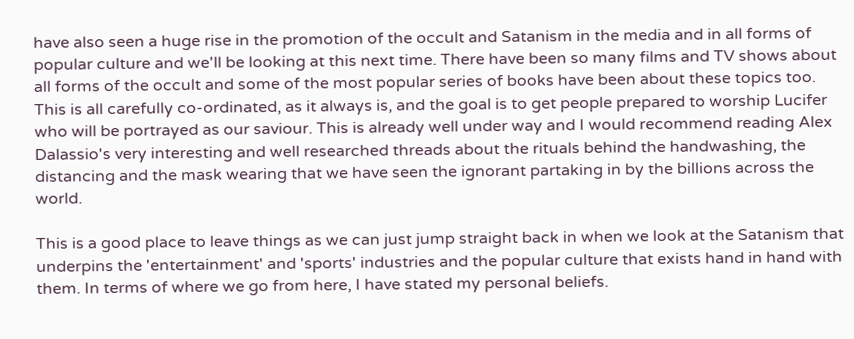have also seen a huge rise in the promotion of the occult and Satanism in the media and in all forms of popular culture and we'll be looking at this next time. There have been so many films and TV shows about all forms of the occult and some of the most popular series of books have been about these topics too. This is all carefully co-ordinated, as it always is, and the goal is to get people prepared to worship Lucifer who will be portrayed as our saviour. This is already well under way and I would recommend reading Alex Dalassio's very interesting and well researched threads about the rituals behind the handwashing, the distancing and the mask wearing that we have seen the ignorant partaking in by the billions across the world.

This is a good place to leave things as we can just jump straight back in when we look at the Satanism that underpins the 'entertainment' and 'sports' industries and the popular culture that exists hand in hand with them. In terms of where we go from here, I have stated my personal beliefs.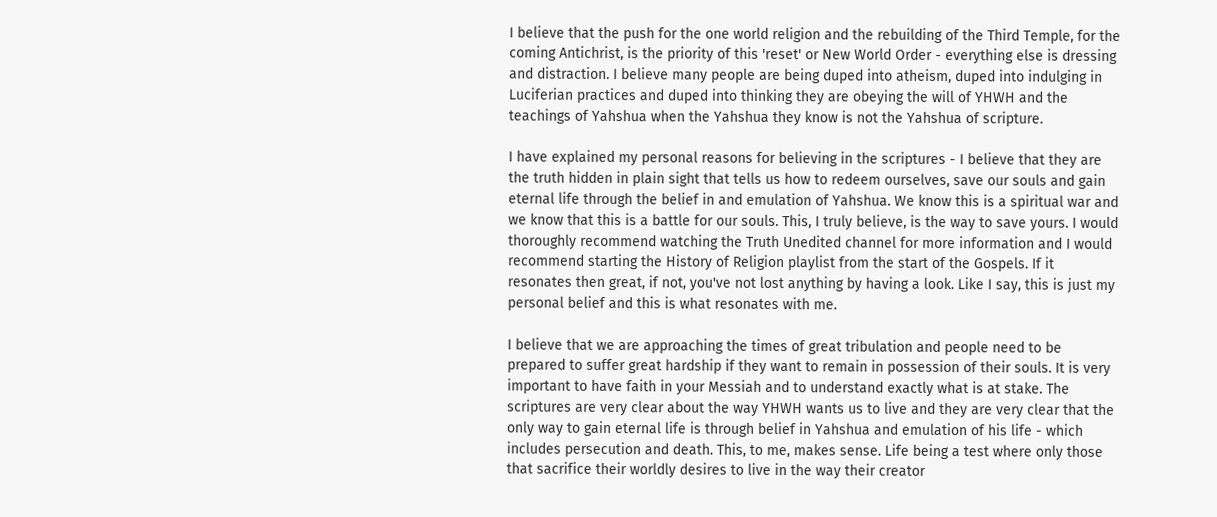I believe that the push for the one world religion and the rebuilding of the Third Temple, for the coming Antichrist, is the priority of this 'reset' or New World Order - everything else is dressing and distraction. I believe many people are being duped into atheism, duped into indulging in Luciferian practices and duped into thinking they are obeying the will of YHWH and the teachings of Yahshua when the Yahshua they know is not the Yahshua of scripture.

I have explained my personal reasons for believing in the scriptures - I believe that they are the truth hidden in plain sight that tells us how to redeem ourselves, save our souls and gain eternal life through the belief in and emulation of Yahshua. We know this is a spiritual war and we know that this is a battle for our souls. This, I truly believe, is the way to save yours. I would thoroughly recommend watching the Truth Unedited channel for more information and I would recommend starting the History of Religion playlist from the start of the Gospels. If it resonates then great, if not, you've not lost anything by having a look. Like I say, this is just my personal belief and this is what resonates with me.

I believe that we are approaching the times of great tribulation and people need to be prepared to suffer great hardship if they want to remain in possession of their souls. It is very important to have faith in your Messiah and to understand exactly what is at stake. The scriptures are very clear about the way YHWH wants us to live and they are very clear that the only way to gain eternal life is through belief in Yahshua and emulation of his life - which includes persecution and death. This, to me, makes sense. Life being a test where only those that sacrifice their worldly desires to live in the way their creator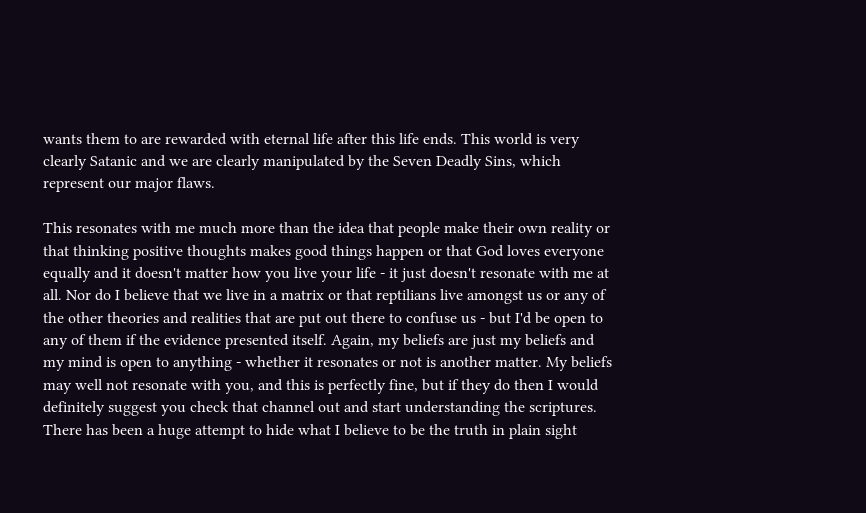wants them to are rewarded with eternal life after this life ends. This world is very clearly Satanic and we are clearly manipulated by the Seven Deadly Sins, which represent our major flaws.

This resonates with me much more than the idea that people make their own reality or that thinking positive thoughts makes good things happen or that God loves everyone equally and it doesn't matter how you live your life - it just doesn't resonate with me at all. Nor do I believe that we live in a matrix or that reptilians live amongst us or any of the other theories and realities that are put out there to confuse us - but I'd be open to any of them if the evidence presented itself. Again, my beliefs are just my beliefs and my mind is open to anything - whether it resonates or not is another matter. My beliefs may well not resonate with you, and this is perfectly fine, but if they do then I would definitely suggest you check that channel out and start understanding the scriptures. There has been a huge attempt to hide what I believe to be the truth in plain sight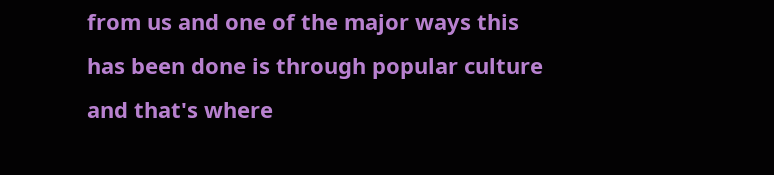from us and one of the major ways this has been done is through popular culture and that's where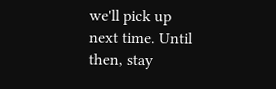we'll pick up next time. Until then, stay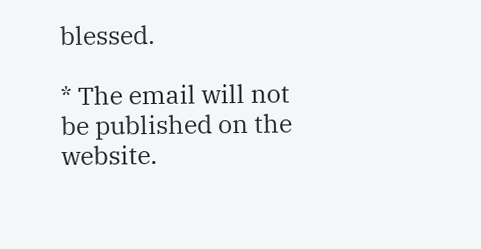blessed.

* The email will not be published on the website.